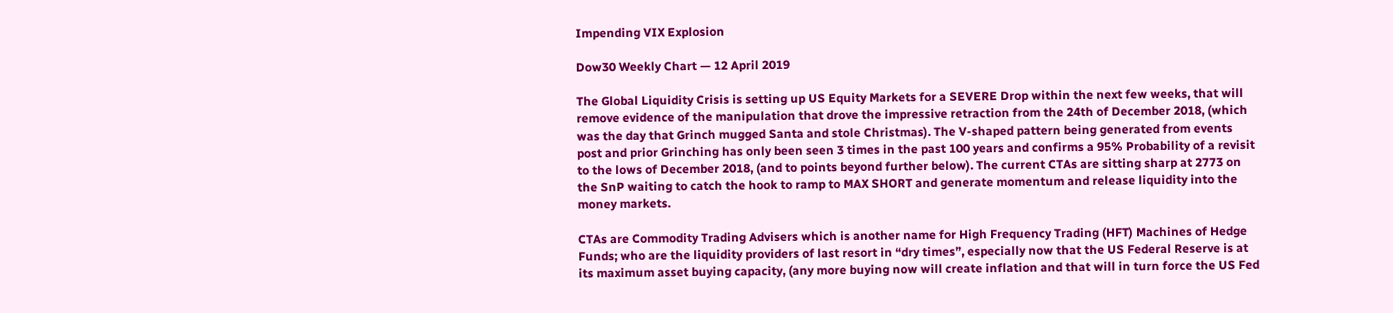Impending VIX Explosion

Dow30 Weekly Chart — 12 April 2019

The Global Liquidity Crisis is setting up US Equity Markets for a SEVERE Drop within the next few weeks, that will remove evidence of the manipulation that drove the impressive retraction from the 24th of December 2018, (which was the day that Grinch mugged Santa and stole Christmas). The V-shaped pattern being generated from events post and prior Grinching has only been seen 3 times in the past 100 years and confirms a 95% Probability of a revisit to the lows of December 2018, (and to points beyond further below). The current CTAs are sitting sharp at 2773 on the SnP waiting to catch the hook to ramp to MAX SHORT and generate momentum and release liquidity into the money markets.

CTAs are Commodity Trading Advisers which is another name for High Frequency Trading (HFT) Machines of Hedge Funds; who are the liquidity providers of last resort in “dry times”, especially now that the US Federal Reserve is at its maximum asset buying capacity, (any more buying now will create inflation and that will in turn force the US Fed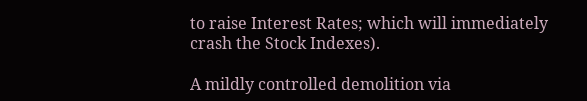to raise Interest Rates; which will immediately crash the Stock Indexes).

A mildly controlled demolition via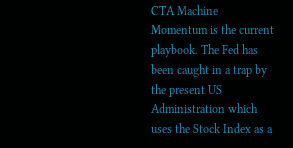CTA Machine Momentum is the current playbook. The Fed has been caught in a trap by the present US Administration which uses the Stock Index as a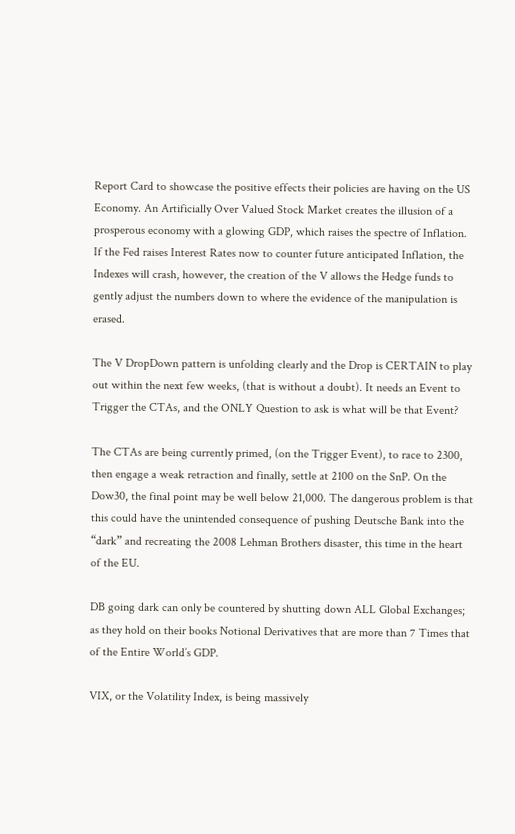Report Card to showcase the positive effects their policies are having on the US Economy. An Artificially Over Valued Stock Market creates the illusion of a prosperous economy with a glowing GDP, which raises the spectre of Inflation. If the Fed raises Interest Rates now to counter future anticipated Inflation, the Indexes will crash, however, the creation of the V allows the Hedge funds to gently adjust the numbers down to where the evidence of the manipulation is erased.

The V DropDown pattern is unfolding clearly and the Drop is CERTAIN to play out within the next few weeks, (that is without a doubt). It needs an Event to Trigger the CTAs, and the ONLY Question to ask is what will be that Event?

The CTAs are being currently primed, (on the Trigger Event), to race to 2300, then engage a weak retraction and finally, settle at 2100 on the SnP. On the Dow30, the final point may be well below 21,000. The dangerous problem is that this could have the unintended consequence of pushing Deutsche Bank into the “dark” and recreating the 2008 Lehman Brothers disaster, this time in the heart of the EU.

DB going dark can only be countered by shutting down ALL Global Exchanges; as they hold on their books Notional Derivatives that are more than 7 Times that of the Entire World’s GDP.

VIX, or the Volatility Index, is being massively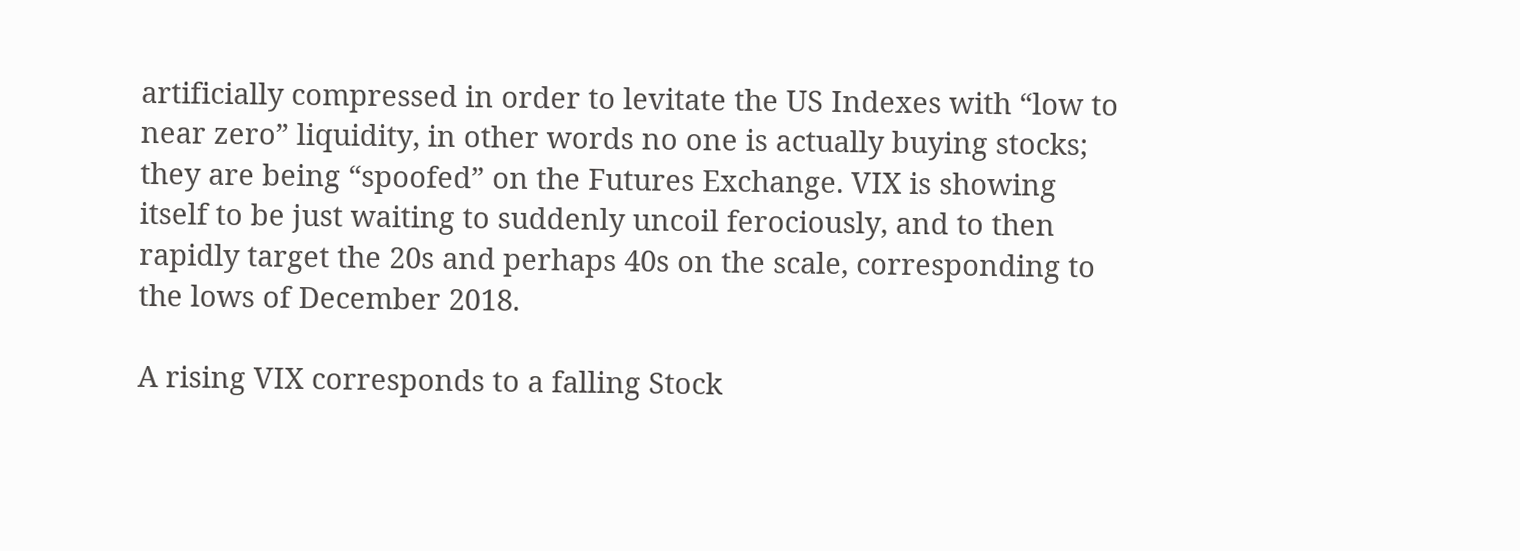artificially compressed in order to levitate the US Indexes with “low to near zero” liquidity, in other words no one is actually buying stocks; they are being “spoofed” on the Futures Exchange. VIX is showing itself to be just waiting to suddenly uncoil ferociously, and to then rapidly target the 20s and perhaps 40s on the scale, corresponding to the lows of December 2018.

A rising VIX corresponds to a falling Stock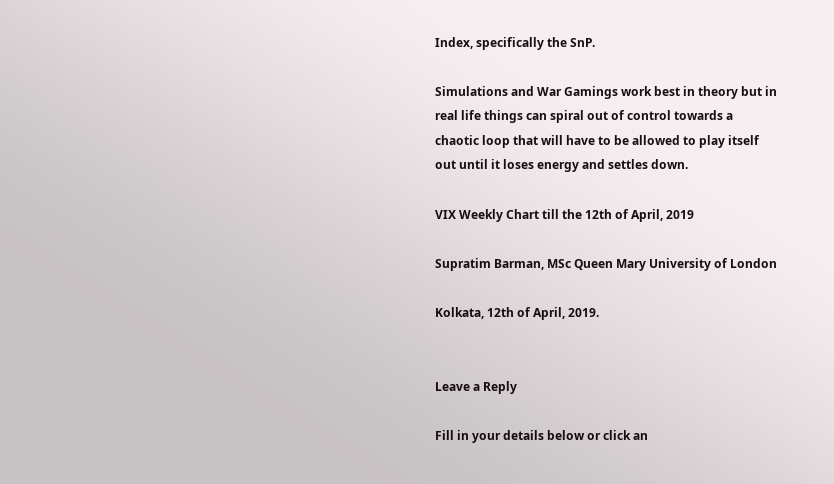Index, specifically the SnP.

Simulations and War Gamings work best in theory but in real life things can spiral out of control towards a chaotic loop that will have to be allowed to play itself out until it loses energy and settles down.

VIX Weekly Chart till the 12th of April, 2019

Supratim Barman, MSc Queen Mary University of London

Kolkata, 12th of April, 2019.


Leave a Reply

Fill in your details below or click an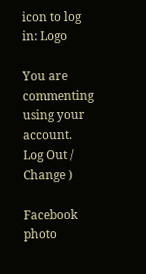icon to log in: Logo

You are commenting using your account. Log Out /  Change )

Facebook photo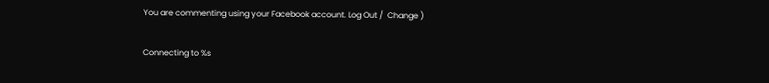You are commenting using your Facebook account. Log Out /  Change )

Connecting to %s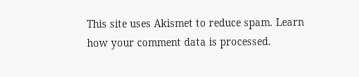This site uses Akismet to reduce spam. Learn how your comment data is processed.